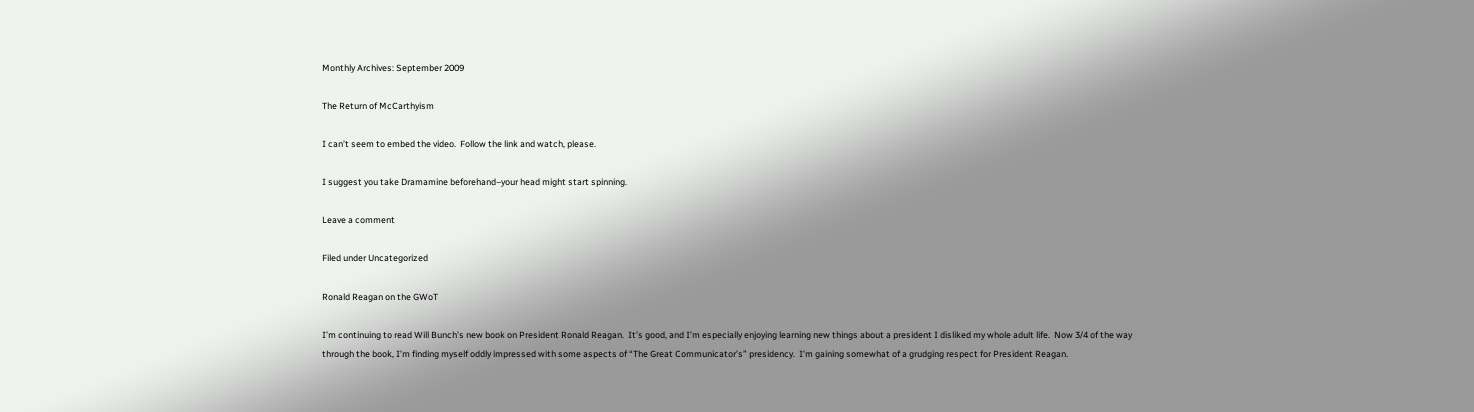Monthly Archives: September 2009

The Return of McCarthyism

I can’t seem to embed the video.  Follow the link and watch, please.

I suggest you take Dramamine beforehand–your head might start spinning.

Leave a comment

Filed under Uncategorized

Ronald Reagan on the GWoT

I’m continuing to read Will Bunch’s new book on President Ronald Reagan.  It’s good, and I’m especially enjoying learning new things about a president I disliked my whole adult life.  Now 3/4 of the way through the book, I’m finding myself oddly impressed with some aspects of “The Great Communicator’s” presidency.  I’m gaining somewhat of a grudging respect for President Reagan.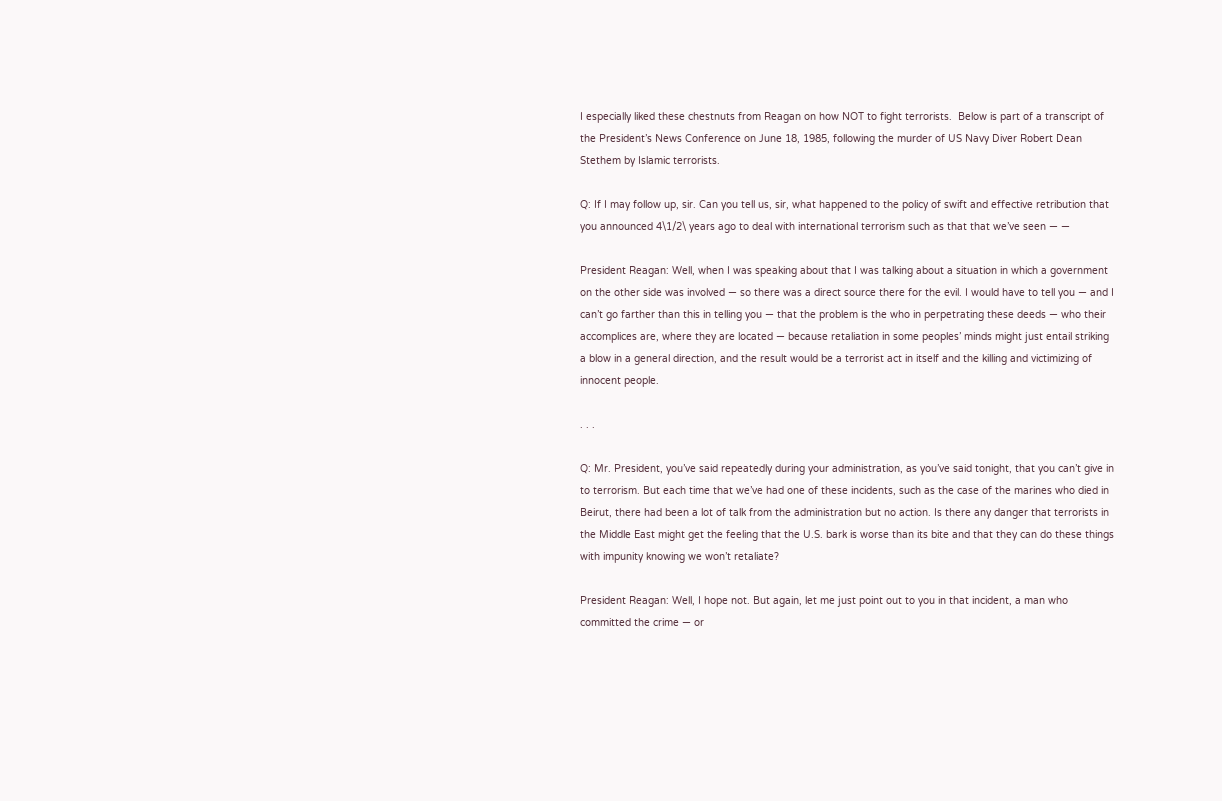I especially liked these chestnuts from Reagan on how NOT to fight terrorists.  Below is part of a transcript of the President’s News Conference on June 18, 1985, following the murder of US Navy Diver Robert Dean Stethem by Islamic terrorists.

Q: If I may follow up, sir. Can you tell us, sir, what happened to the policy of swift and effective retribution that you announced 4\1/2\ years ago to deal with international terrorism such as that that we’ve seen — —

President Reagan: Well, when I was speaking about that I was talking about a situation in which a government on the other side was involved — so there was a direct source there for the evil. I would have to tell you — and I can’t go farther than this in telling you — that the problem is the who in perpetrating these deeds — who their accomplices are, where they are located — because retaliation in some peoples’ minds might just entail striking a blow in a general direction, and the result would be a terrorist act in itself and the killing and victimizing of innocent people.

. . .

Q: Mr. President, you’ve said repeatedly during your administration, as you’ve said tonight, that you can’t give in to terrorism. But each time that we’ve had one of these incidents, such as the case of the marines who died in Beirut, there had been a lot of talk from the administration but no action. Is there any danger that terrorists in the Middle East might get the feeling that the U.S. bark is worse than its bite and that they can do these things with impunity knowing we won’t retaliate?

President Reagan: Well, I hope not. But again, let me just point out to you in that incident, a man who committed the crime — or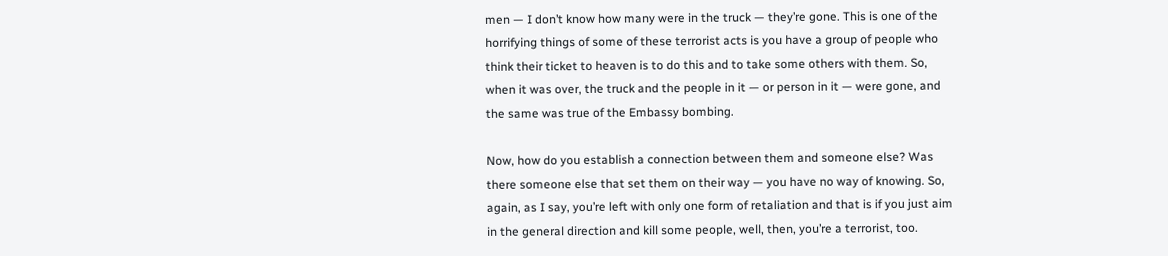men — I don’t know how many were in the truck — they’re gone. This is one of the horrifying things of some of these terrorist acts is you have a group of people who think their ticket to heaven is to do this and to take some others with them. So, when it was over, the truck and the people in it — or person in it — were gone, and the same was true of the Embassy bombing.

Now, how do you establish a connection between them and someone else? Was there someone else that set them on their way — you have no way of knowing. So, again, as I say, you’re left with only one form of retaliation and that is if you just aim in the general direction and kill some people, well, then, you’re a terrorist, too.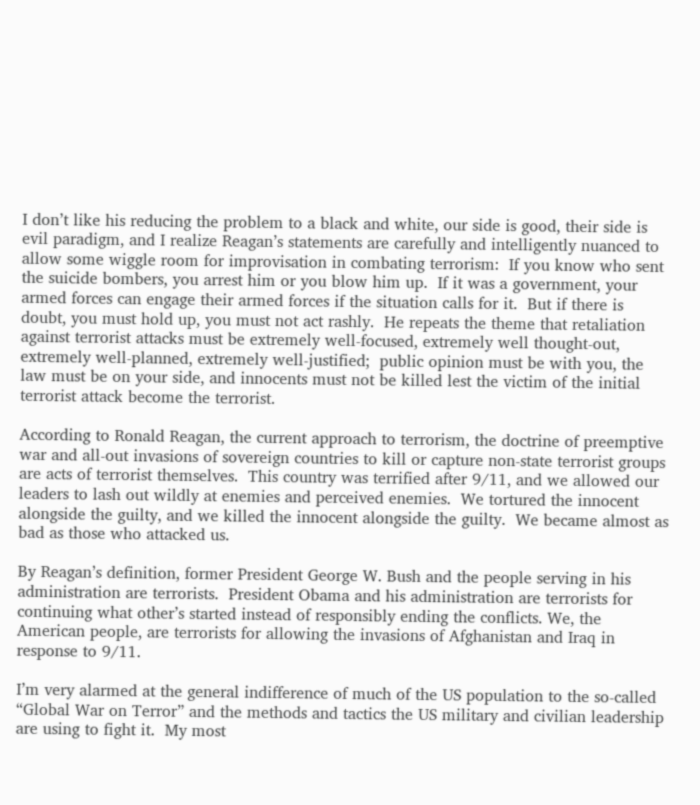I don’t like his reducing the problem to a black and white, our side is good, their side is evil paradigm, and I realize Reagan’s statements are carefully and intelligently nuanced to allow some wiggle room for improvisation in combating terrorism:  If you know who sent the suicide bombers, you arrest him or you blow him up.  If it was a government, your armed forces can engage their armed forces if the situation calls for it.  But if there is doubt, you must hold up, you must not act rashly.  He repeats the theme that retaliation against terrorist attacks must be extremely well-focused, extremely well thought-out, extremely well-planned, extremely well-justified;  public opinion must be with you, the law must be on your side, and innocents must not be killed lest the victim of the initial terrorist attack become the terrorist.

According to Ronald Reagan, the current approach to terrorism, the doctrine of preemptive war and all-out invasions of sovereign countries to kill or capture non-state terrorist groups are acts of terrorist themselves.  This country was terrified after 9/11, and we allowed our leaders to lash out wildly at enemies and perceived enemies.  We tortured the innocent alongside the guilty, and we killed the innocent alongside the guilty.  We became almost as bad as those who attacked us.

By Reagan’s definition, former President George W. Bush and the people serving in his administration are terrorists.  President Obama and his administration are terrorists for continuing what other’s started instead of responsibly ending the conflicts. We, the American people, are terrorists for allowing the invasions of Afghanistan and Iraq in response to 9/11.

I’m very alarmed at the general indifference of much of the US population to the so-called “Global War on Terror” and the methods and tactics the US military and civilian leadership are using to fight it.  My most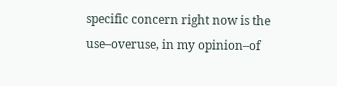specific concern right now is the use–overuse, in my opinion–of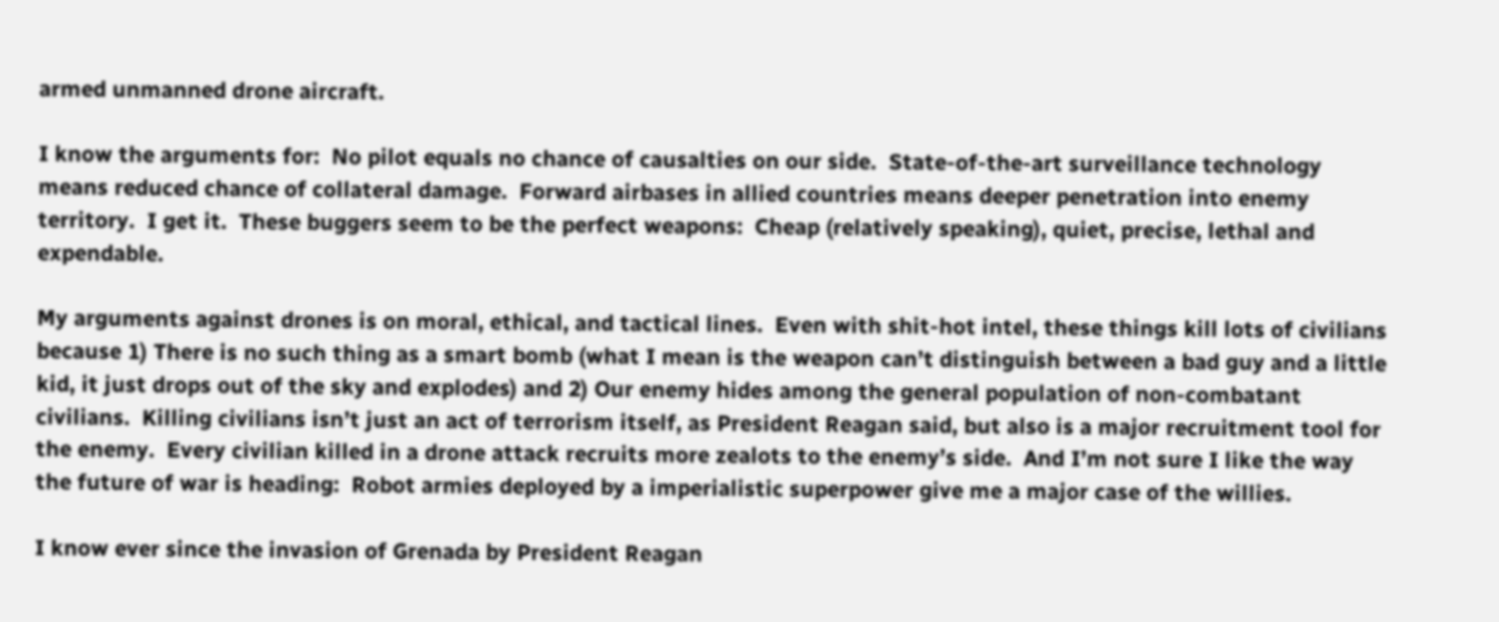armed unmanned drone aircraft.

I know the arguments for:  No pilot equals no chance of causalties on our side.  State-of-the-art surveillance technology means reduced chance of collateral damage.  Forward airbases in allied countries means deeper penetration into enemy territory.  I get it.  These buggers seem to be the perfect weapons:  Cheap (relatively speaking), quiet, precise, lethal and expendable.

My arguments against drones is on moral, ethical, and tactical lines.  Even with shit-hot intel, these things kill lots of civilians because 1) There is no such thing as a smart bomb (what I mean is the weapon can’t distinguish between a bad guy and a little kid, it just drops out of the sky and explodes) and 2) Our enemy hides among the general population of non-combatant civilians.  Killing civilians isn’t just an act of terrorism itself, as President Reagan said, but also is a major recruitment tool for the enemy.  Every civilian killed in a drone attack recruits more zealots to the enemy’s side.  And I’m not sure I like the way the future of war is heading:  Robot armies deployed by a imperialistic superpower give me a major case of the willies.

I know ever since the invasion of Grenada by President Reagan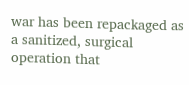war has been repackaged as a sanitized, surgical operation that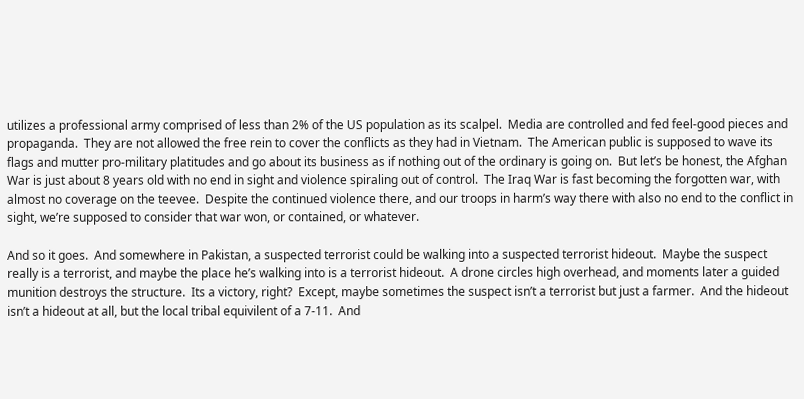utilizes a professional army comprised of less than 2% of the US population as its scalpel.  Media are controlled and fed feel-good pieces and propaganda.  They are not allowed the free rein to cover the conflicts as they had in Vietnam.  The American public is supposed to wave its flags and mutter pro-military platitudes and go about its business as if nothing out of the ordinary is going on.  But let’s be honest, the Afghan War is just about 8 years old with no end in sight and violence spiraling out of control.  The Iraq War is fast becoming the forgotten war, with almost no coverage on the teevee.  Despite the continued violence there, and our troops in harm’s way there with also no end to the conflict in sight, we’re supposed to consider that war won, or contained, or whatever.

And so it goes.  And somewhere in Pakistan, a suspected terrorist could be walking into a suspected terrorist hideout.  Maybe the suspect really is a terrorist, and maybe the place he’s walking into is a terrorist hideout.  A drone circles high overhead, and moments later a guided munition destroys the structure.  Its a victory, right?  Except, maybe sometimes the suspect isn’t a terrorist but just a farmer.  And the hideout isn’t a hideout at all, but the local tribal equivilent of a 7-11.  And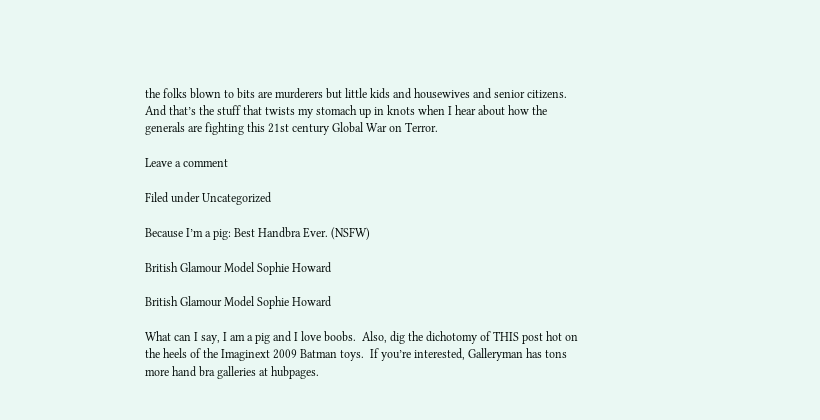the folks blown to bits are murderers but little kids and housewives and senior citizens.  And that’s the stuff that twists my stomach up in knots when I hear about how the generals are fighting this 21st century Global War on Terror.

Leave a comment

Filed under Uncategorized

Because I’m a pig: Best Handbra Ever. (NSFW)

British Glamour Model Sophie Howard

British Glamour Model Sophie Howard

What can I say, I am a pig and I love boobs.  Also, dig the dichotomy of THIS post hot on the heels of the Imaginext 2009 Batman toys.  If you’re interested, Galleryman has tons more hand bra galleries at hubpages.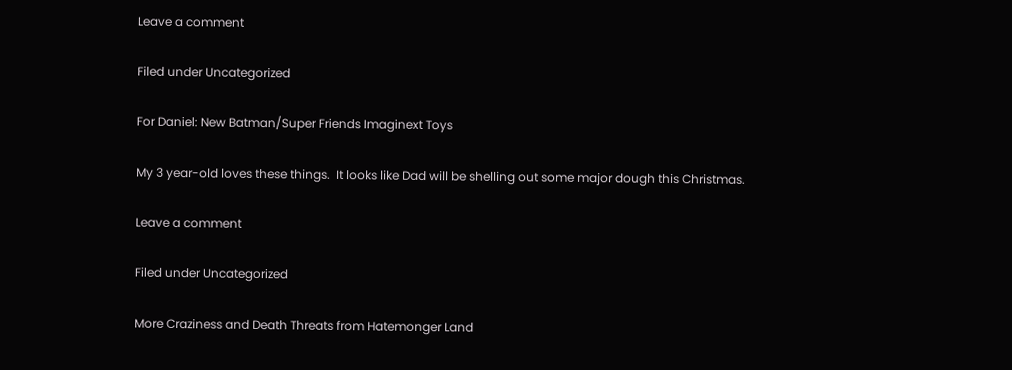Leave a comment

Filed under Uncategorized

For Daniel: New Batman/Super Friends Imaginext Toys

My 3 year-old loves these things.  It looks like Dad will be shelling out some major dough this Christmas.

Leave a comment

Filed under Uncategorized

More Craziness and Death Threats from Hatemonger Land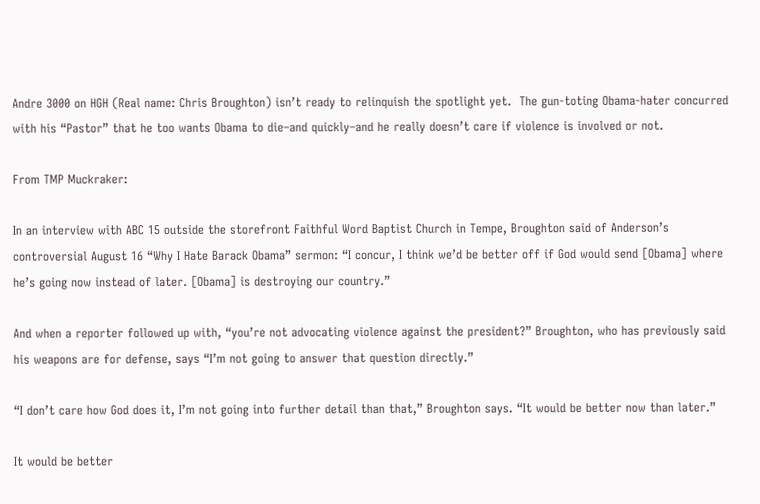Andre 3000 on HGH (Real name: Chris Broughton) isn’t ready to relinquish the spotlight yet.  The gun-toting Obama-hater concurred with his “Pastor” that he too wants Obama to die–and quickly–and he really doesn’t care if violence is involved or not.

From TMP Muckraker:

In an interview with ABC 15 outside the storefront Faithful Word Baptist Church in Tempe, Broughton said of Anderson’s controversial August 16 “Why I Hate Barack Obama” sermon: “I concur, I think we’d be better off if God would send [Obama] where he’s going now instead of later. [Obama] is destroying our country.”

And when a reporter followed up with, “you’re not advocating violence against the president?” Broughton, who has previously said his weapons are for defense, says “I’m not going to answer that question directly.”

“I don’t care how God does it, I’m not going into further detail than that,” Broughton says. “It would be better now than later.”

It would be better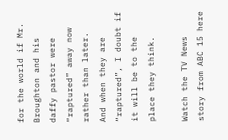for the world if Mr. Broughton and his daffy pastor were “raptured” away now rather than later.  And when they are “raptured”, I doubt if it will be to the place they think.

Watch the TV News story from ABC 15 here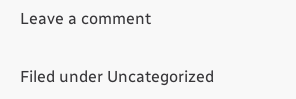Leave a comment

Filed under Uncategorized